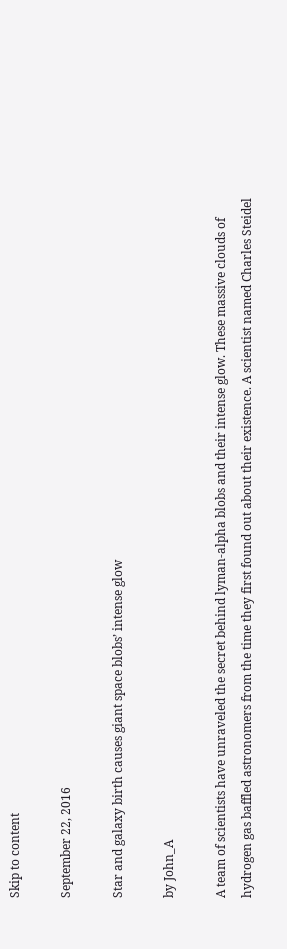Skip to content

September 22, 2016

Star and galaxy birth causes giant space blobs’ intense glow

by John_A

A team of scientists have unraveled the secret behind lyman-alpha blobs and their intense glow. These massive clouds of hydrogen gas baffled astronomers from the time they first found out about their existence. A scientist named Charles Steidel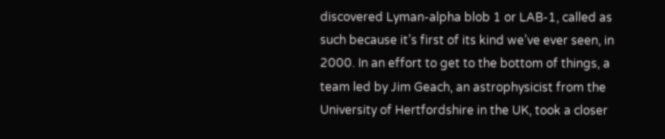discovered Lyman-alpha blob 1 or LAB-1, called as such because it’s first of its kind we’ve ever seen, in 2000. In an effort to get to the bottom of things, a team led by Jim Geach, an astrophysicist from the University of Hertfordshire in the UK, took a closer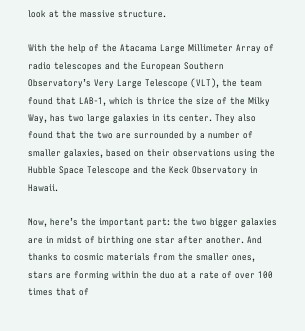look at the massive structure.

With the help of the Atacama Large Millimeter Array of radio telescopes and the European Southern Observatory’s Very Large Telescope (VLT), the team found that LAB-1, which is thrice the size of the Milky Way, has two large galaxies in its center. They also found that the two are surrounded by a number of smaller galaxies, based on their observations using the Hubble Space Telescope and the Keck Observatory in Hawaii.

Now, here’s the important part: the two bigger galaxies are in midst of birthing one star after another. And thanks to cosmic materials from the smaller ones, stars are forming within the duo at a rate of over 100 times that of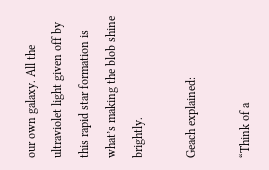our own galaxy. All the ultraviolet light given off by this rapid star formation is what’s making the blob shine brightly.

Geach explained:

“Think of a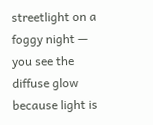streetlight on a foggy night — you see the diffuse glow because light is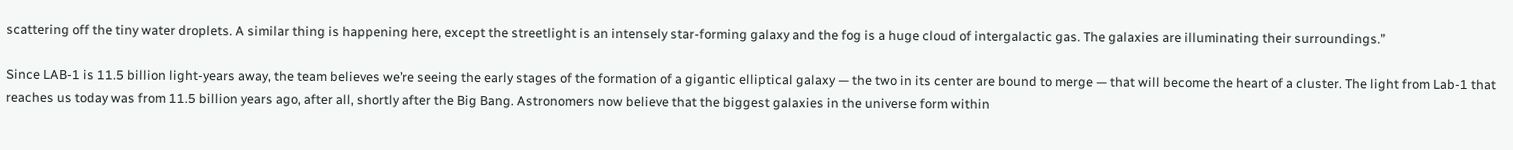scattering off the tiny water droplets. A similar thing is happening here, except the streetlight is an intensely star-forming galaxy and the fog is a huge cloud of intergalactic gas. The galaxies are illuminating their surroundings.”

Since LAB-1 is 11.5 billion light-years away, the team believes we’re seeing the early stages of the formation of a gigantic elliptical galaxy — the two in its center are bound to merge — that will become the heart of a cluster. The light from Lab-1 that reaches us today was from 11.5 billion years ago, after all, shortly after the Big Bang. Astronomers now believe that the biggest galaxies in the universe form within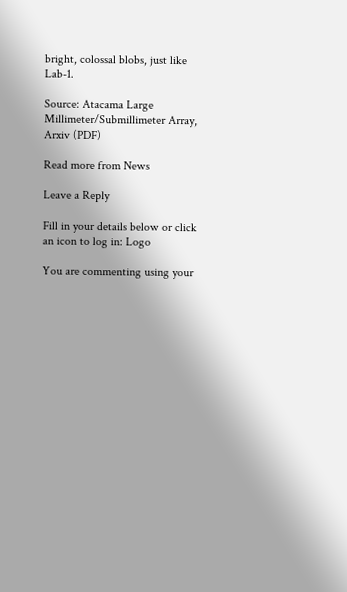bright, colossal blobs, just like Lab-1.

Source: Atacama Large Millimeter/Submillimeter Array, Arxiv (PDF)

Read more from News

Leave a Reply

Fill in your details below or click an icon to log in: Logo

You are commenting using your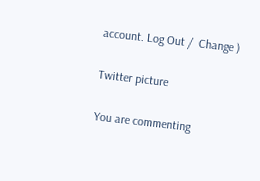account. Log Out /  Change )

Twitter picture

You are commenting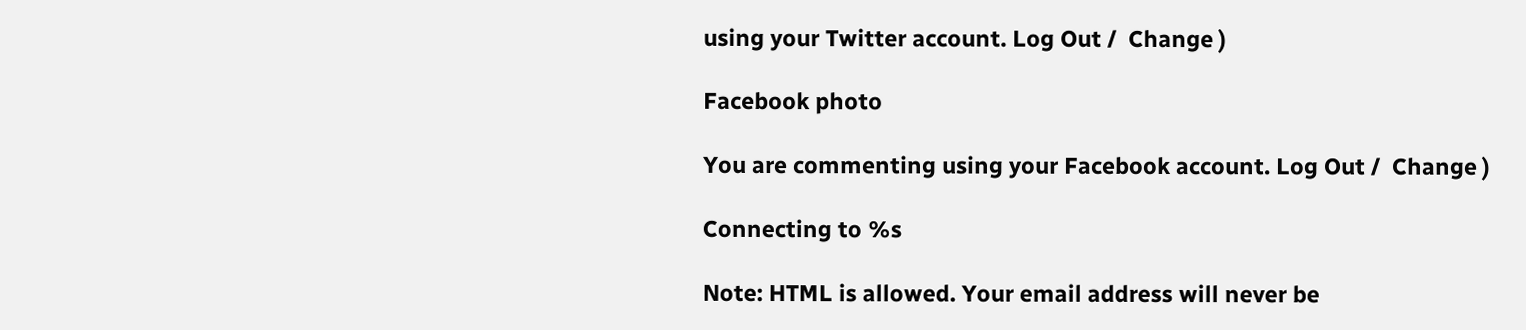using your Twitter account. Log Out /  Change )

Facebook photo

You are commenting using your Facebook account. Log Out /  Change )

Connecting to %s

Note: HTML is allowed. Your email address will never be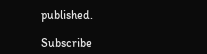published.

Subscribe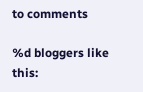to comments

%d bloggers like this: